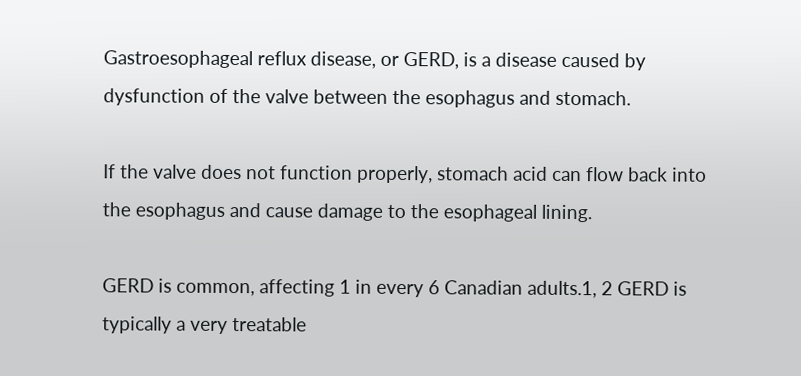Gastroesophageal reflux disease, or GERD, is a disease caused by dysfunction of the valve between the esophagus and stomach.

If the valve does not function properly, stomach acid can flow back into the esophagus and cause damage to the esophageal lining.

GERD is common, affecting 1 in every 6 Canadian adults.1, 2 GERD is typically a very treatable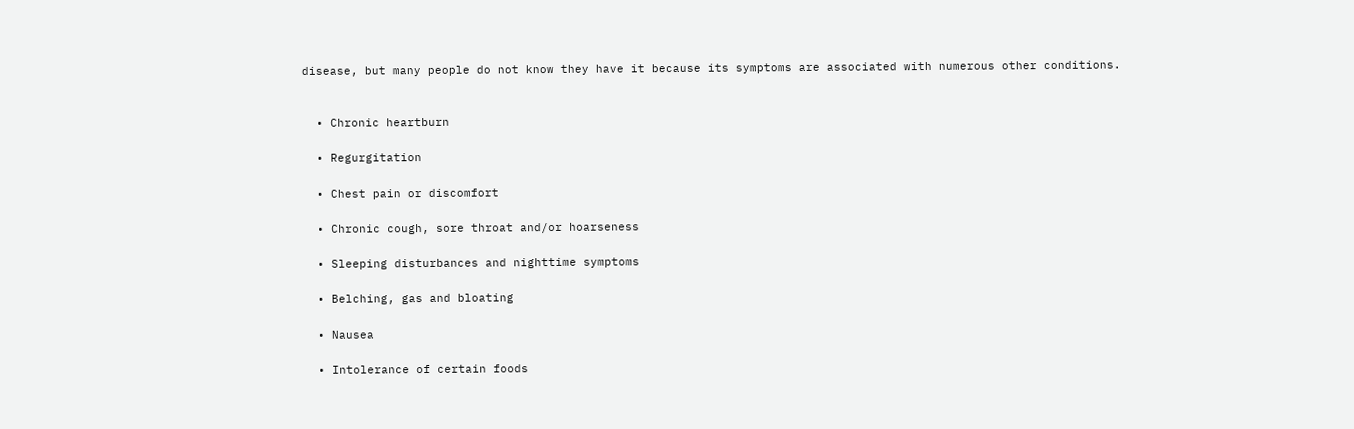disease, but many people do not know they have it because its symptoms are associated with numerous other conditions.


  • Chronic heartburn

  • Regurgitation

  • Chest pain or discomfort

  • Chronic cough, sore throat and/or hoarseness

  • Sleeping disturbances and nighttime symptoms

  • Belching, gas and bloating

  • Nausea

  • Intolerance of certain foods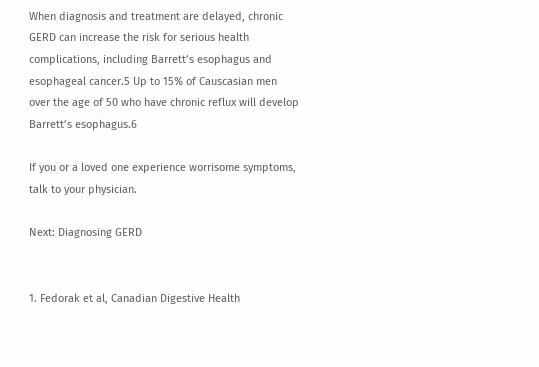When diagnosis and treatment are delayed, chronic GERD can increase the risk for serious health complications, including Barrett’s esophagus and esophageal cancer.5 Up to 15% of Causcasian men over the age of 50 who have chronic reflux will develop Barrett’s esophagus.6

If you or a loved one experience worrisome symptoms, talk to your physician.

Next: Diagnosing GERD


1. Fedorak et al, Canadian Digestive Health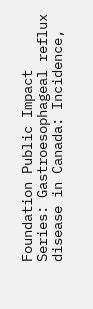Foundation Public Impact Series: Gastroesophageal reflux disease in Canada: Incidence,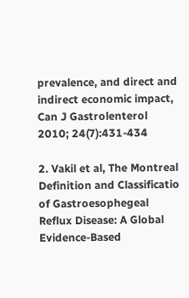prevalence, and direct and indirect economic impact, Can J Gastrolenterol 2010; 24(7):431-434

2. Vakil et al, The Montreal Definition and Classificatio of Gastroesophegeal Reflux Disease: A Global Evidence-Based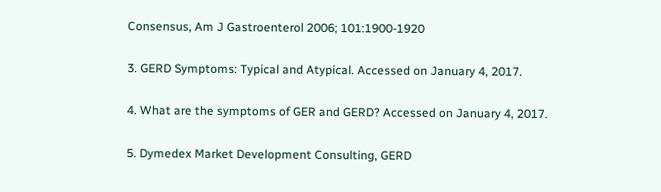Consensus, Am J Gastroenterol 2006; 101:1900-1920

3. GERD Symptoms: Typical and Atypical. Accessed on January 4, 2017.

4. What are the symptoms of GER and GERD? Accessed on January 4, 2017.

5. Dymedex Market Development Consulting, GERD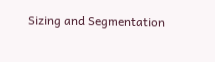Sizing and Segmentation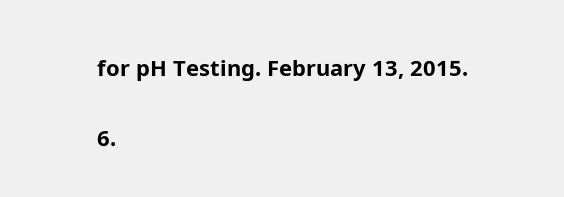for pH Testing. February 13, 2015.

6.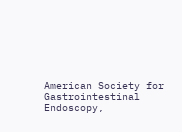American Society for Gastrointestinal Endoscopy,